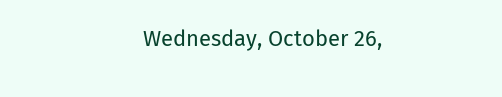Wednesday, October 26,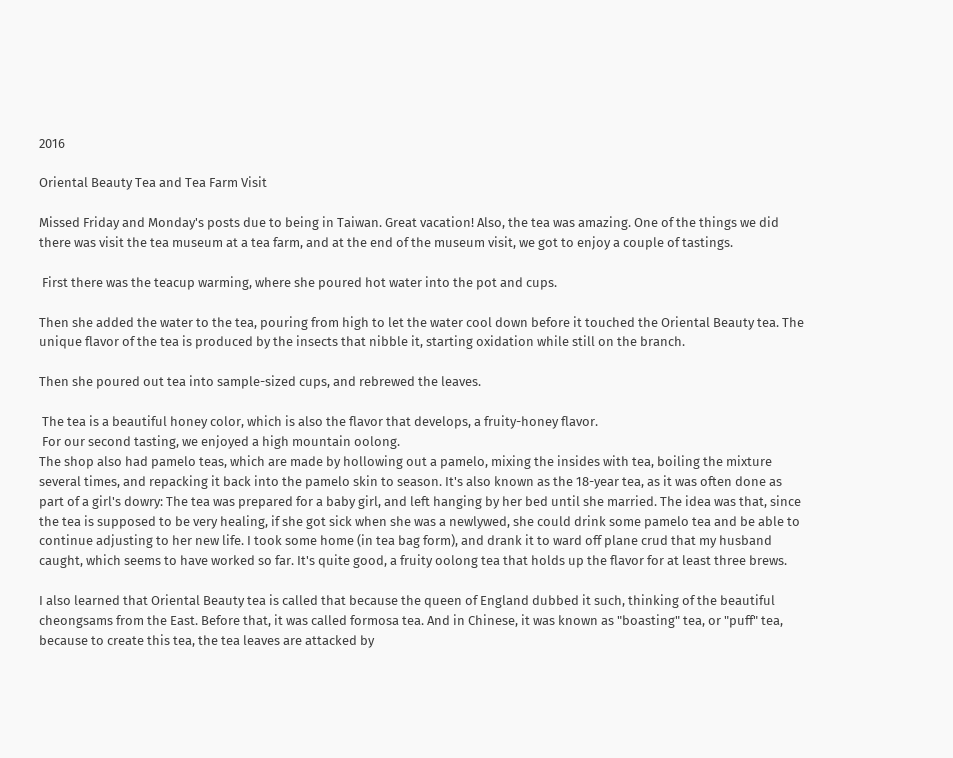2016

Oriental Beauty Tea and Tea Farm Visit

Missed Friday and Monday's posts due to being in Taiwan. Great vacation! Also, the tea was amazing. One of the things we did there was visit the tea museum at a tea farm, and at the end of the museum visit, we got to enjoy a couple of tastings.

 First there was the teacup warming, where she poured hot water into the pot and cups.

Then she added the water to the tea, pouring from high to let the water cool down before it touched the Oriental Beauty tea. The unique flavor of the tea is produced by the insects that nibble it, starting oxidation while still on the branch.

Then she poured out tea into sample-sized cups, and rebrewed the leaves.

 The tea is a beautiful honey color, which is also the flavor that develops, a fruity-honey flavor.
 For our second tasting, we enjoyed a high mountain oolong.
The shop also had pamelo teas, which are made by hollowing out a pamelo, mixing the insides with tea, boiling the mixture several times, and repacking it back into the pamelo skin to season. It's also known as the 18-year tea, as it was often done as part of a girl's dowry: The tea was prepared for a baby girl, and left hanging by her bed until she married. The idea was that, since the tea is supposed to be very healing, if she got sick when she was a newlywed, she could drink some pamelo tea and be able to continue adjusting to her new life. I took some home (in tea bag form), and drank it to ward off plane crud that my husband caught, which seems to have worked so far. It's quite good, a fruity oolong tea that holds up the flavor for at least three brews.

I also learned that Oriental Beauty tea is called that because the queen of England dubbed it such, thinking of the beautiful cheongsams from the East. Before that, it was called formosa tea. And in Chinese, it was known as "boasting" tea, or "puff" tea, because to create this tea, the tea leaves are attacked by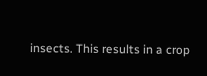insects. This results in a crop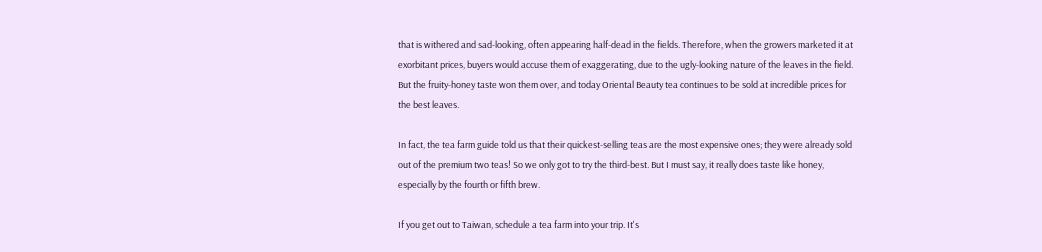that is withered and sad-looking, often appearing half-dead in the fields. Therefore, when the growers marketed it at exorbitant prices, buyers would accuse them of exaggerating, due to the ugly-looking nature of the leaves in the field. But the fruity-honey taste won them over, and today Oriental Beauty tea continues to be sold at incredible prices for the best leaves.

In fact, the tea farm guide told us that their quickest-selling teas are the most expensive ones; they were already sold out of the premium two teas! So we only got to try the third-best. But I must say, it really does taste like honey, especially by the fourth or fifth brew.

If you get out to Taiwan, schedule a tea farm into your trip. It's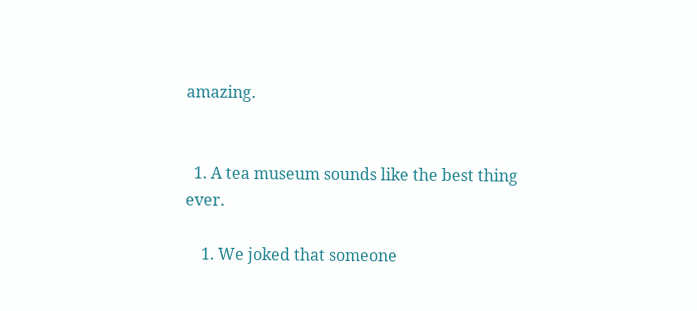amazing.


  1. A tea museum sounds like the best thing ever.

    1. We joked that someone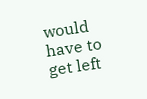would have to get left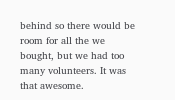behind so there would be room for all the we bought, but we had too many volunteers. It was that awesome.